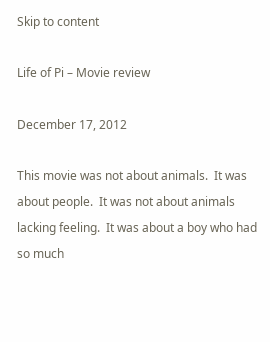Skip to content

Life of Pi – Movie review

December 17, 2012

This movie was not about animals.  It was about people.  It was not about animals lacking feeling.  It was about a boy who had so much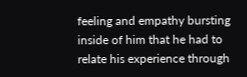feeling and empathy bursting inside of him that he had to relate his experience through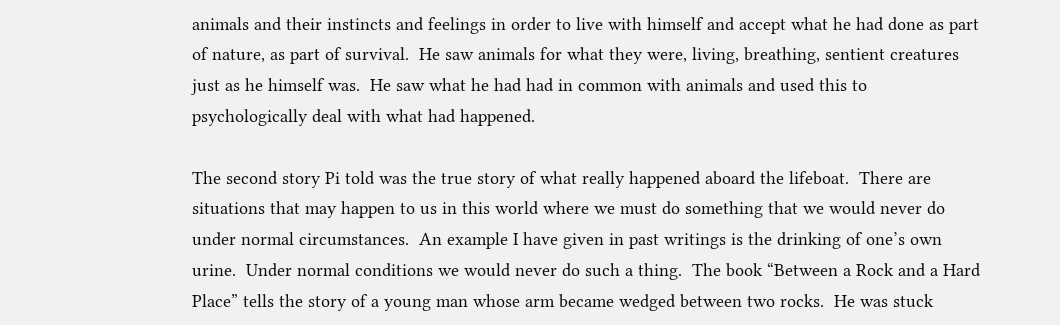animals and their instincts and feelings in order to live with himself and accept what he had done as part of nature, as part of survival.  He saw animals for what they were, living, breathing, sentient creatures just as he himself was.  He saw what he had had in common with animals and used this to psychologically deal with what had happened.

The second story Pi told was the true story of what really happened aboard the lifeboat.  There are situations that may happen to us in this world where we must do something that we would never do under normal circumstances.  An example I have given in past writings is the drinking of one’s own urine.  Under normal conditions we would never do such a thing.  The book “Between a Rock and a Hard Place” tells the story of a young man whose arm became wedged between two rocks.  He was stuck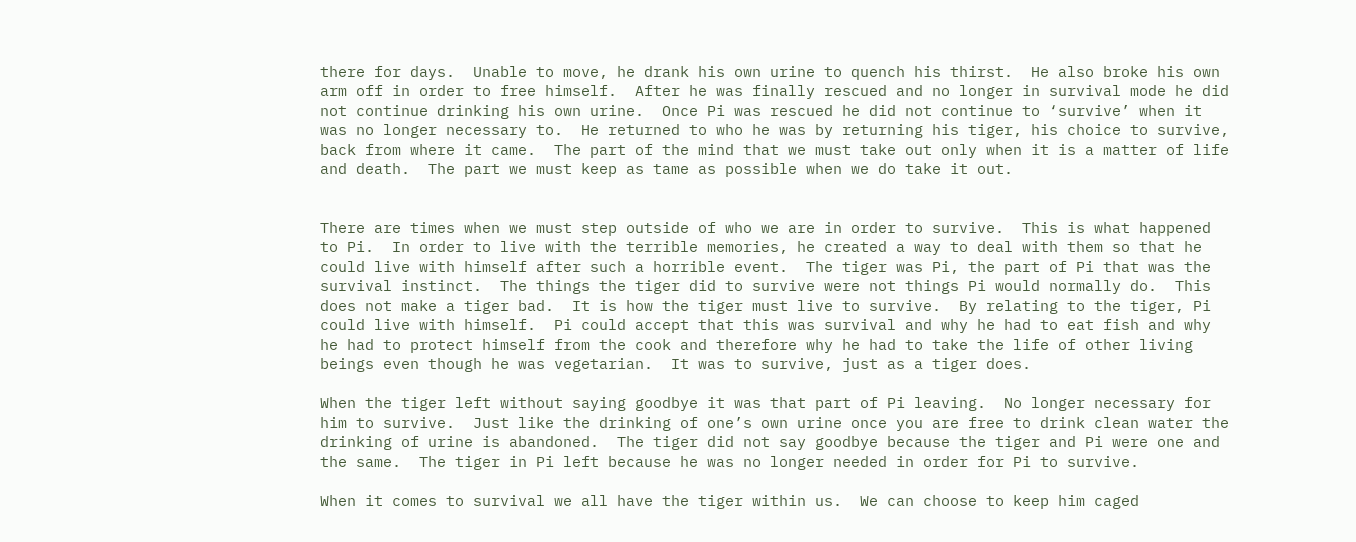there for days.  Unable to move, he drank his own urine to quench his thirst.  He also broke his own arm off in order to free himself.  After he was finally rescued and no longer in survival mode he did not continue drinking his own urine.  Once Pi was rescued he did not continue to ‘survive’ when it was no longer necessary to.  He returned to who he was by returning his tiger, his choice to survive, back from where it came.  The part of the mind that we must take out only when it is a matter of life and death.  The part we must keep as tame as possible when we do take it out.


There are times when we must step outside of who we are in order to survive.  This is what happened to Pi.  In order to live with the terrible memories, he created a way to deal with them so that he could live with himself after such a horrible event.  The tiger was Pi, the part of Pi that was the survival instinct.  The things the tiger did to survive were not things Pi would normally do.  This does not make a tiger bad.  It is how the tiger must live to survive.  By relating to the tiger, Pi could live with himself.  Pi could accept that this was survival and why he had to eat fish and why he had to protect himself from the cook and therefore why he had to take the life of other living beings even though he was vegetarian.  It was to survive, just as a tiger does.

When the tiger left without saying goodbye it was that part of Pi leaving.  No longer necessary for him to survive.  Just like the drinking of one’s own urine once you are free to drink clean water the drinking of urine is abandoned.  The tiger did not say goodbye because the tiger and Pi were one and the same.  The tiger in Pi left because he was no longer needed in order for Pi to survive.

When it comes to survival we all have the tiger within us.  We can choose to keep him caged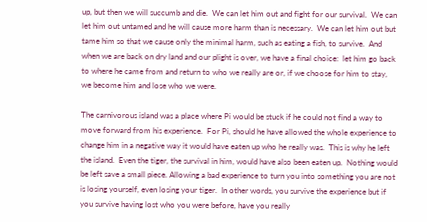up, but then we will succumb and die.  We can let him out and fight for our survival.  We can let him out untamed and he will cause more harm than is necessary.  We can let him out but tame him so that we cause only the minimal harm, such as eating a fish, to survive.  And when we are back on dry land and our plight is over, we have a final choice:  let him go back to where he came from and return to who we really are or, if we choose for him to stay, we become him and lose who we were.

The carnivorous island was a place where Pi would be stuck if he could not find a way to move forward from his experience.  For Pi, should he have allowed the whole experience to change him in a negative way it would have eaten up who he really was.  This is why he left the island.  Even the tiger, the survival in him, would have also been eaten up.  Nothing would be left save a small piece. Allowing a bad experience to turn you into something you are not is losing yourself, even losing your tiger.  In other words, you survive the experience but if you survive having lost who you were before, have you really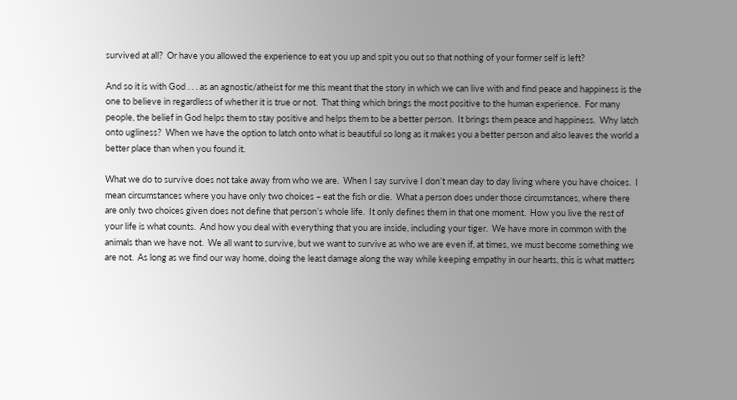survived at all?  Or have you allowed the experience to eat you up and spit you out so that nothing of your former self is left?

And so it is with God . . . as an agnostic/atheist for me this meant that the story in which we can live with and find peace and happiness is the one to believe in regardless of whether it is true or not.  That thing which brings the most positive to the human experience.  For many people, the belief in God helps them to stay positive and helps them to be a better person.  It brings them peace and happiness.  Why latch onto ugliness?  When we have the option to latch onto what is beautiful so long as it makes you a better person and also leaves the world a better place than when you found it.

What we do to survive does not take away from who we are.  When I say survive I don’t mean day to day living where you have choices.  I mean circumstances where you have only two choices – eat the fish or die.  What a person does under those circumstances, where there are only two choices given does not define that person’s whole life.  It only defines them in that one moment.  How you live the rest of your life is what counts.  And how you deal with everything that you are inside, including your tiger.  We have more in common with the animals than we have not.  We all want to survive, but we want to survive as who we are even if, at times, we must become something we are not.  As long as we find our way home, doing the least damage along the way while keeping empathy in our hearts, this is what matters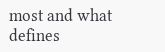most and what defines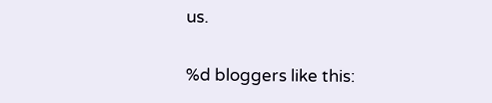us.

%d bloggers like this: